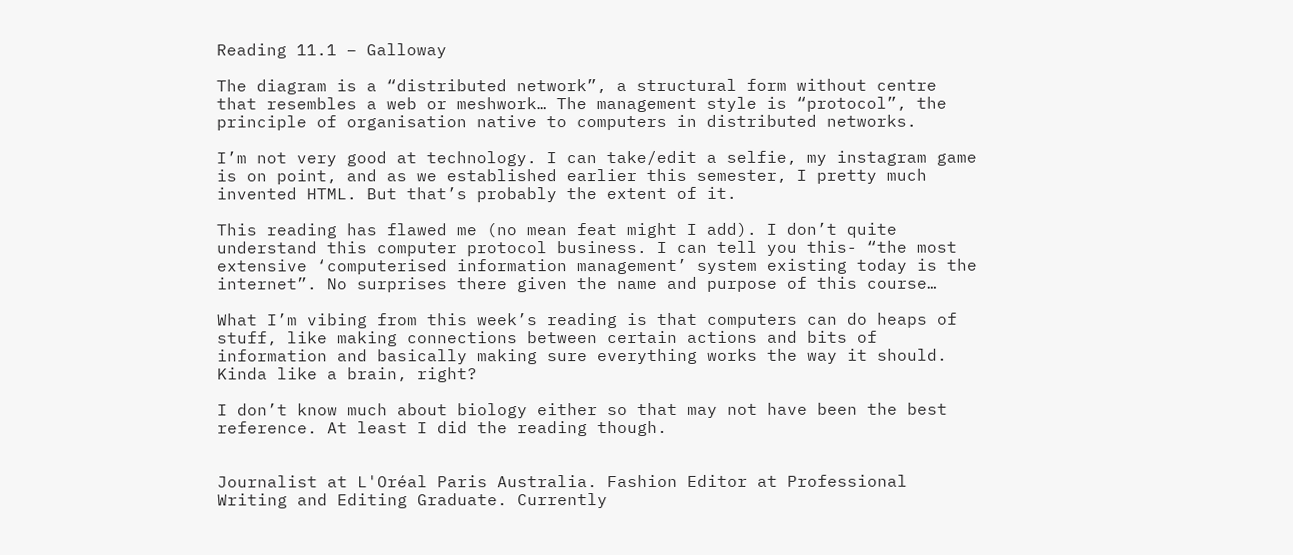Reading 11.1 – Galloway

The diagram is a “distributed network”, a structural form without centre that resembles a web or meshwork… The management style is “protocol”, the principle of organisation native to computers in distributed networks.

I’m not very good at technology. I can take/edit a selfie, my instagram game is on point, and as we established earlier this semester, I pretty much invented HTML. But that’s probably the extent of it.

This reading has flawed me (no mean feat might I add). I don’t quite understand this computer protocol business. I can tell you this- “the most extensive ‘computerised information management’ system existing today is the internet”. No surprises there given the name and purpose of this course…

What I’m vibing from this week’s reading is that computers can do heaps of stuff, like making connections between certain actions and bits of information and basically making sure everything works the way it should. Kinda like a brain, right?

I don’t know much about biology either so that may not have been the best reference. At least I did the reading though.


Journalist at L'Oréal Paris Australia. Fashion Editor at Professional Writing and Editing Graduate. Currently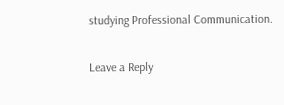studying Professional Communication.

Leave a Reply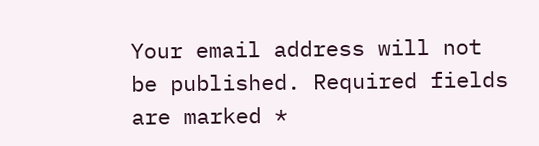Your email address will not be published. Required fields are marked *